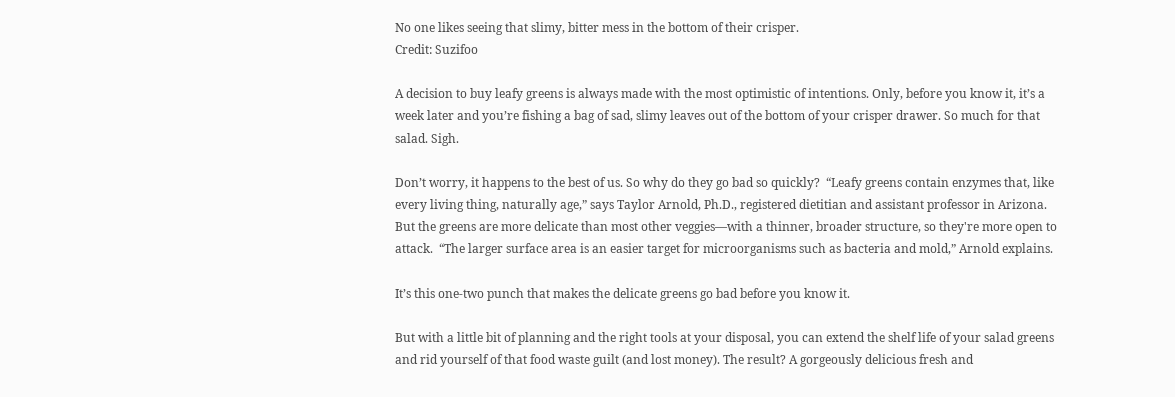No one likes seeing that slimy, bitter mess in the bottom of their crisper.
Credit: Suzifoo

A decision to buy leafy greens is always made with the most optimistic of intentions. Only, before you know it, it’s a week later and you’re fishing a bag of sad, slimy leaves out of the bottom of your crisper drawer. So much for that salad. Sigh.

Don’t worry, it happens to the best of us. So why do they go bad so quickly?  “Leafy greens contain enzymes that, like every living thing, naturally age,” says Taylor Arnold, Ph.D., registered dietitian and assistant professor in Arizona. But the greens are more delicate than most other veggies—with a thinner, broader structure, so they're more open to attack.  “The larger surface area is an easier target for microorganisms such as bacteria and mold,” Arnold explains.

It’s this one-two punch that makes the delicate greens go bad before you know it.

But with a little bit of planning and the right tools at your disposal, you can extend the shelf life of your salad greens and rid yourself of that food waste guilt (and lost money). The result? A gorgeously delicious fresh and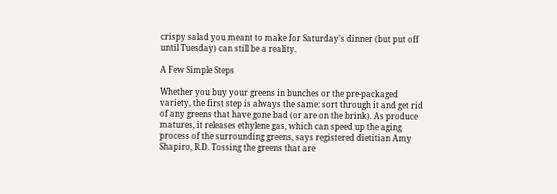crispy salad you meant to make for Saturday’s dinner (but put off until Tuesday) can still be a reality.

A Few Simple Steps

Whether you buy your greens in bunches or the pre-packaged variety, the first step is always the same: sort through it and get rid of any greens that have gone bad (or are on the brink). As produce matures, it releases ethylene gas, which can speed up the aging process of the surrounding greens, says registered dietitian Amy Shapiro, R.D. Tossing the greens that are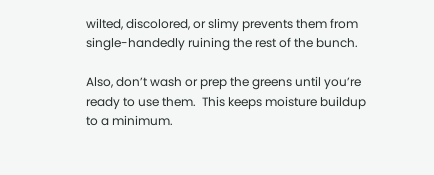wilted, discolored, or slimy prevents them from single-handedly ruining the rest of the bunch.

Also, don’t wash or prep the greens until you’re ready to use them.  This keeps moisture buildup to a minimum.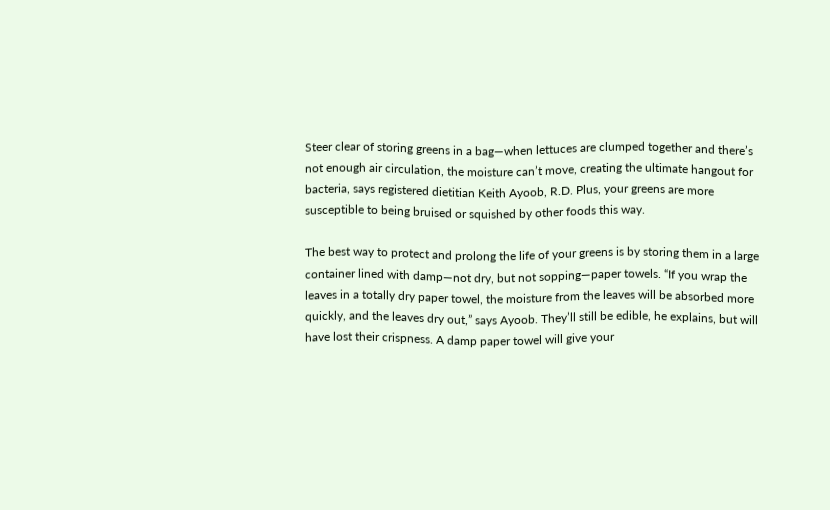Steer clear of storing greens in a bag—when lettuces are clumped together and there’s not enough air circulation, the moisture can’t move, creating the ultimate hangout for bacteria, says registered dietitian Keith Ayoob, R.D. Plus, your greens are more susceptible to being bruised or squished by other foods this way.

The best way to protect and prolong the life of your greens is by storing them in a large container lined with damp—not dry, but not sopping—paper towels. “If you wrap the leaves in a totally dry paper towel, the moisture from the leaves will be absorbed more quickly, and the leaves dry out,” says Ayoob. They’ll still be edible, he explains, but will have lost their crispness. A damp paper towel will give your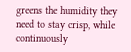greens the humidity they need to stay crisp, while continuously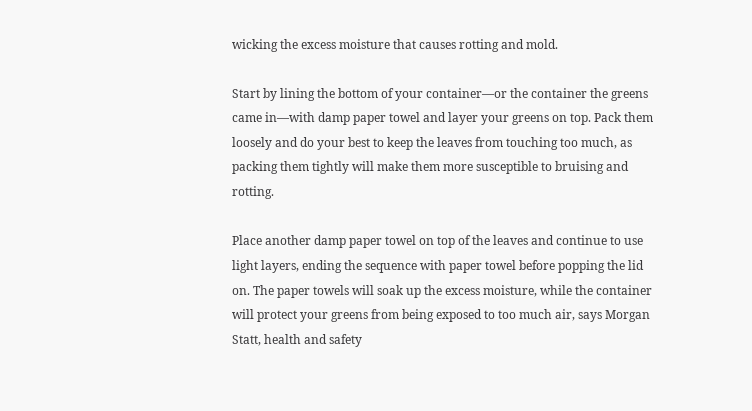wicking the excess moisture that causes rotting and mold.

Start by lining the bottom of your container—or the container the greens came in—with damp paper towel and layer your greens on top. Pack them loosely and do your best to keep the leaves from touching too much, as packing them tightly will make them more susceptible to bruising and rotting.

Place another damp paper towel on top of the leaves and continue to use light layers, ending the sequence with paper towel before popping the lid on. The paper towels will soak up the excess moisture, while the container will protect your greens from being exposed to too much air, says Morgan Statt, health and safety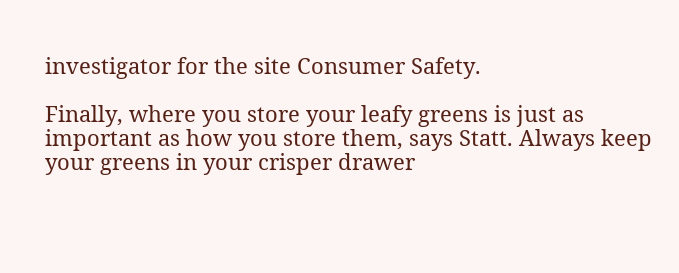investigator for the site Consumer Safety.

Finally, where you store your leafy greens is just as important as how you store them, says Statt. Always keep your greens in your crisper drawer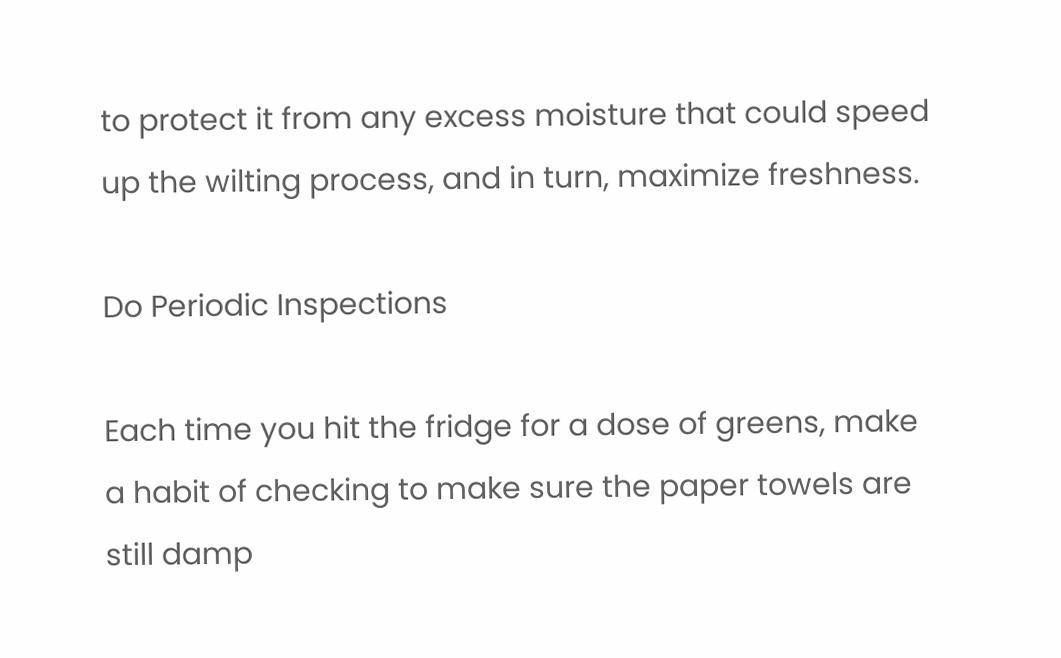to protect it from any excess moisture that could speed up the wilting process, and in turn, maximize freshness.

Do Periodic Inspections

Each time you hit the fridge for a dose of greens, make a habit of checking to make sure the paper towels are still damp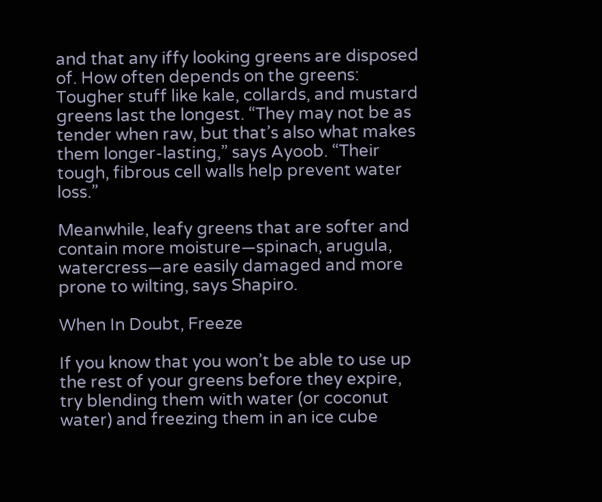and that any iffy looking greens are disposed of. How often depends on the greens: Tougher stuff like kale, collards, and mustard greens last the longest. “They may not be as tender when raw, but that’s also what makes them longer-lasting,” says Ayoob. “Their tough, fibrous cell walls help prevent water loss.”

Meanwhile, leafy greens that are softer and contain more moisture—spinach, arugula, watercress—are easily damaged and more prone to wilting, says Shapiro.

When In Doubt, Freeze

If you know that you won’t be able to use up the rest of your greens before they expire, try blending them with water (or coconut water) and freezing them in an ice cube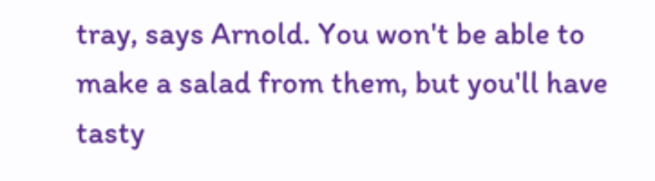tray, says Arnold. You won't be able to make a salad from them, but you'll have tasty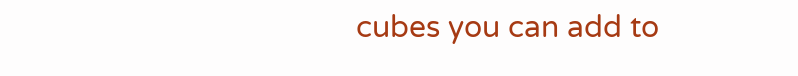cubes you can add to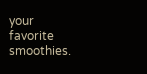your favorite smoothies.